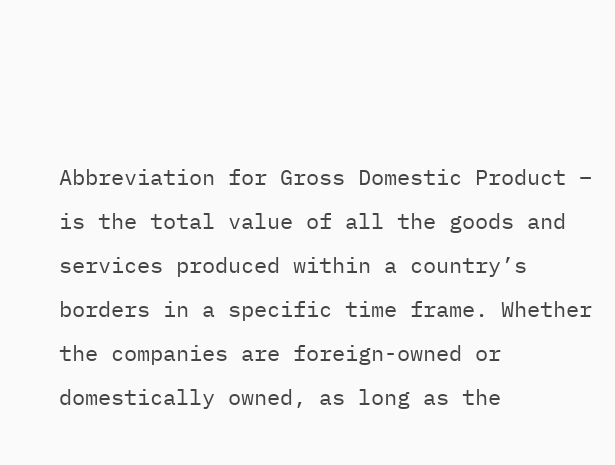Abbreviation for Gross Domestic Product – is the total value of all the goods and services produced within a country’s borders in a specific time frame. Whether the companies are foreign-owned or domestically owned, as long as the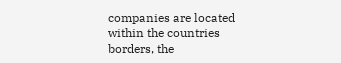companies are located within the countries borders, the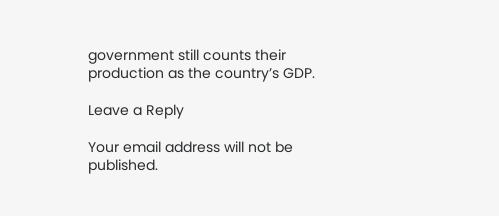government still counts their production as the country’s GDP.

Leave a Reply

Your email address will not be published.